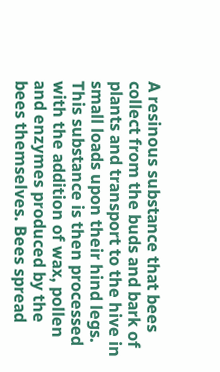A resinous substance that bees collect from the buds and bark of plants and transport to the hive in small loads upon their hind legs. This substance is then processed with the addition of wax, pollen and enzymes produced by the bees themselves. Bees spread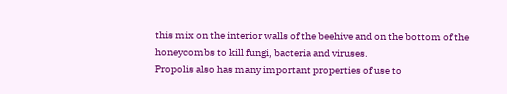this mix on the interior walls of the beehive and on the bottom of the honeycombs to kill fungi, bacteria and viruses.
Propolis also has many important properties of use to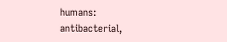humans: antibacterial,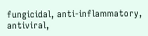fungicidal, anti-inflammatory, antiviral,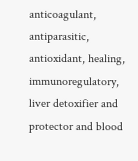anticoagulant, antiparasitic, antioxidant, healing, immunoregulatory, liver detoxifier and protector and blood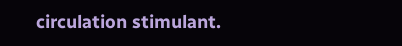circulation stimulant.